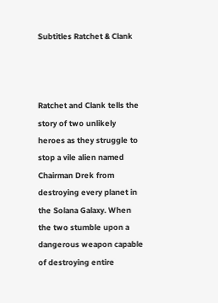Subtitles Ratchet & Clank



Ratchet and Clank tells the story of two unlikely heroes as they struggle to stop a vile alien named Chairman Drek from destroying every planet in the Solana Galaxy. When the two stumble upon a dangerous weapon capable of destroying entire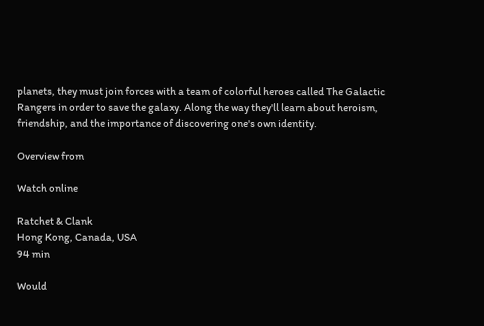planets, they must join forces with a team of colorful heroes called The Galactic Rangers in order to save the galaxy. Along the way they'll learn about heroism, friendship, and the importance of discovering one's own identity.

Overview from

Watch online

Ratchet & Clank
Hong Kong, Canada, USA
94 min

Would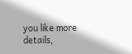you like more details,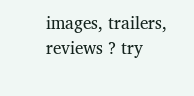images, trailers, reviews ? try